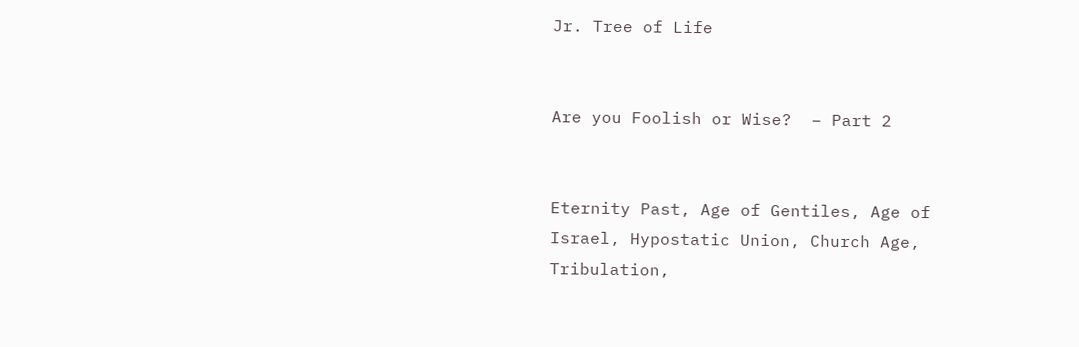Jr. Tree of Life


Are you Foolish or Wise?  – Part 2


Eternity Past, Age of Gentiles, Age of Israel, Hypostatic Union, Church Age, Tribulation,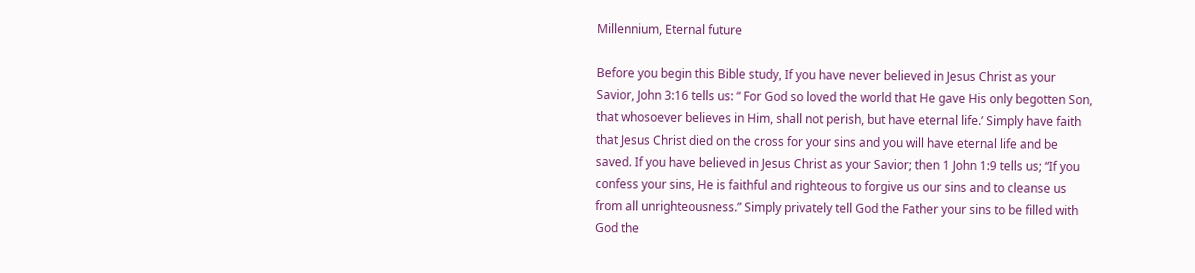Millennium, Eternal future

Before you begin this Bible study, If you have never believed in Jesus Christ as your Savior, John 3:16 tells us: “ For God so loved the world that He gave His only begotten Son, that whosoever believes in Him, shall not perish, but have eternal life.’ Simply have faith that Jesus Christ died on the cross for your sins and you will have eternal life and be saved. If you have believed in Jesus Christ as your Savior; then 1 John 1:9 tells us; “If you confess your sins, He is faithful and righteous to forgive us our sins and to cleanse us from all unrighteousness.” Simply privately tell God the Father your sins to be filled with God the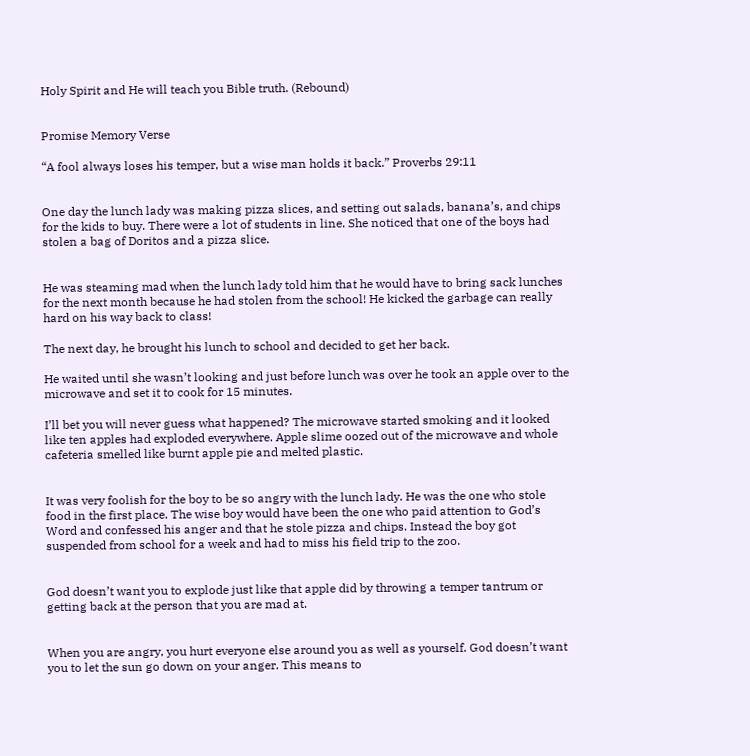Holy Spirit and He will teach you Bible truth. (Rebound)


Promise Memory Verse

“A fool always loses his temper, but a wise man holds it back.” Proverbs 29:11


One day the lunch lady was making pizza slices, and setting out salads, banana’s, and chips for the kids to buy. There were a lot of students in line. She noticed that one of the boys had stolen a bag of Doritos and a pizza slice.


He was steaming mad when the lunch lady told him that he would have to bring sack lunches for the next month because he had stolen from the school! He kicked the garbage can really hard on his way back to class!

The next day, he brought his lunch to school and decided to get her back.

He waited until she wasn’t looking and just before lunch was over he took an apple over to the microwave and set it to cook for 15 minutes.

I’ll bet you will never guess what happened? The microwave started smoking and it looked like ten apples had exploded everywhere. Apple slime oozed out of the microwave and whole cafeteria smelled like burnt apple pie and melted plastic.


It was very foolish for the boy to be so angry with the lunch lady. He was the one who stole food in the first place. The wise boy would have been the one who paid attention to God’s Word and confessed his anger and that he stole pizza and chips. Instead the boy got suspended from school for a week and had to miss his field trip to the zoo.


God doesn’t want you to explode just like that apple did by throwing a temper tantrum or getting back at the person that you are mad at.


When you are angry, you hurt everyone else around you as well as yourself. God doesn’t want you to let the sun go down on your anger. This means to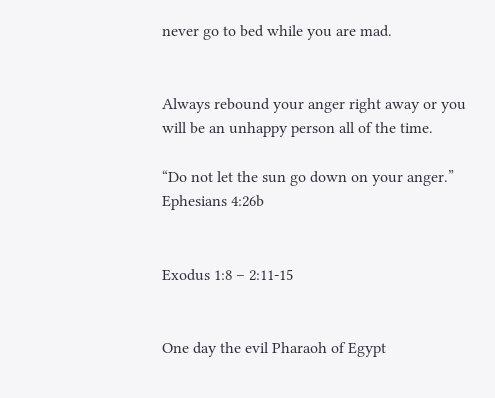never go to bed while you are mad.


Always rebound your anger right away or you will be an unhappy person all of the time.

“Do not let the sun go down on your anger.” Ephesians 4:26b


Exodus 1:8 – 2:11-15


One day the evil Pharaoh of Egypt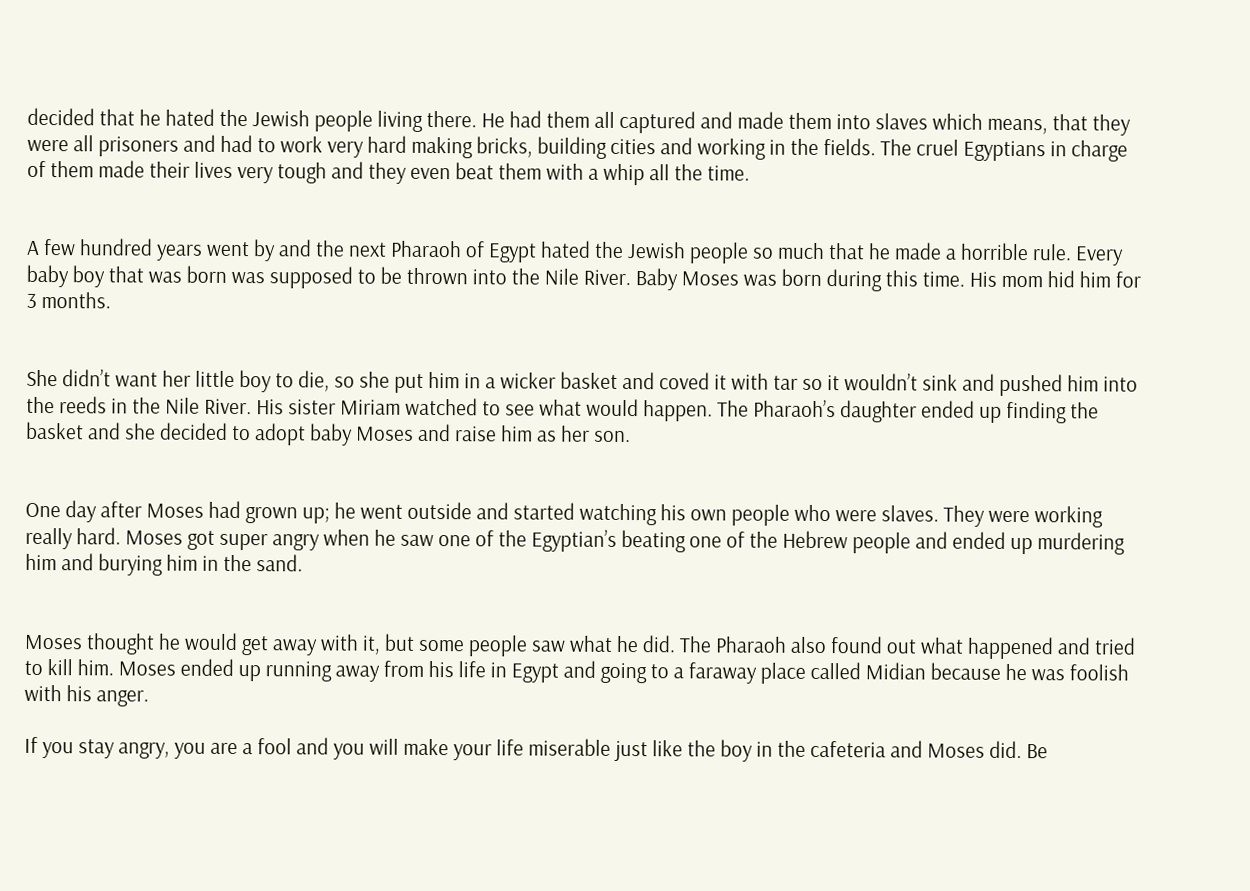decided that he hated the Jewish people living there. He had them all captured and made them into slaves which means, that they were all prisoners and had to work very hard making bricks, building cities and working in the fields. The cruel Egyptians in charge of them made their lives very tough and they even beat them with a whip all the time.


A few hundred years went by and the next Pharaoh of Egypt hated the Jewish people so much that he made a horrible rule. Every baby boy that was born was supposed to be thrown into the Nile River. Baby Moses was born during this time. His mom hid him for 3 months.


She didn’t want her little boy to die, so she put him in a wicker basket and coved it with tar so it wouldn’t sink and pushed him into the reeds in the Nile River. His sister Miriam watched to see what would happen. The Pharaoh’s daughter ended up finding the basket and she decided to adopt baby Moses and raise him as her son.


One day after Moses had grown up; he went outside and started watching his own people who were slaves. They were working really hard. Moses got super angry when he saw one of the Egyptian’s beating one of the Hebrew people and ended up murdering him and burying him in the sand.


Moses thought he would get away with it, but some people saw what he did. The Pharaoh also found out what happened and tried to kill him. Moses ended up running away from his life in Egypt and going to a faraway place called Midian because he was foolish with his anger.

If you stay angry, you are a fool and you will make your life miserable just like the boy in the cafeteria and Moses did. Be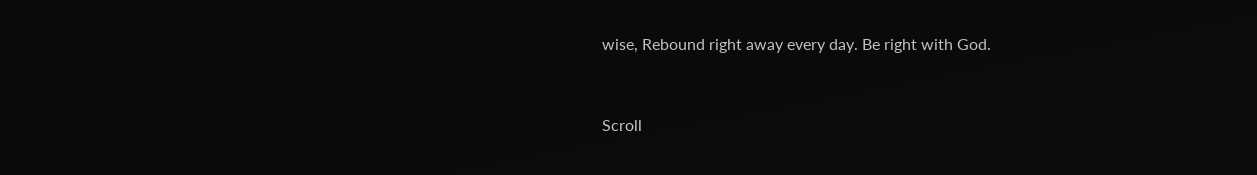wise, Rebound right away every day. Be right with God.


Scroll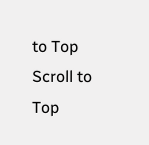to Top
Scroll to Top